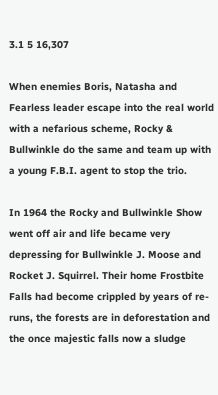3.1 5 16,307

When enemies Boris, Natasha and Fearless leader escape into the real world with a nefarious scheme, Rocky & Bullwinkle do the same and team up with a young F.B.I. agent to stop the trio.

In 1964 the Rocky and Bullwinkle Show went off air and life became very depressing for Bullwinkle J. Moose and Rocket J. Squirrel. Their home Frostbite Falls had become crippled by years of re-runs, the forests are in deforestation and the once majestic falls now a sludge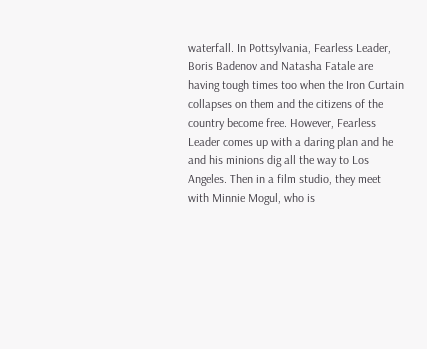waterfall. In Pottsylvania, Fearless Leader, Boris Badenov and Natasha Fatale are having tough times too when the Iron Curtain collapses on them and the citizens of the country become free. However, Fearless Leader comes up with a daring plan and he and his minions dig all the way to Los Angeles. Then in a film studio, they meet with Minnie Mogul, who is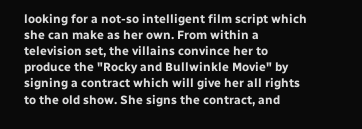looking for a not-so intelligent film script which she can make as her own. From within a television set, the villains convince her to produce the "Rocky and Bullwinkle Movie" by signing a contract which will give her all rights to the old show. She signs the contract, and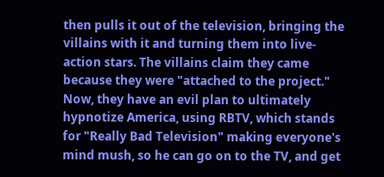then pulls it out of the television, bringing the villains with it and turning them into live-action stars. The villains claim they came because they were "attached to the project." Now, they have an evil plan to ultimately hypnotize America, using RBTV, which stands for "Really Bad Television" making everyone's mind mush, so he can go on to the TV, and get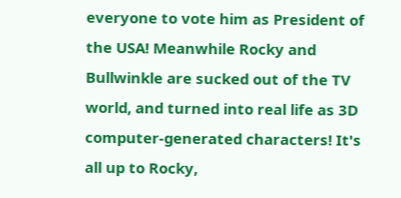everyone to vote him as President of the USA! Meanwhile Rocky and Bullwinkle are sucked out of the TV world, and turned into real life as 3D computer-generated characters! It's all up to Rocky,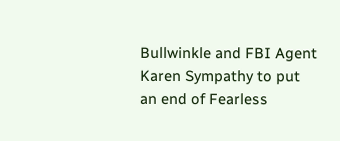Bullwinkle and FBI Agent Karen Sympathy to put an end of Fearless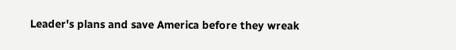Leader's plans and save America before they wreak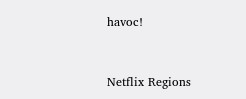havoc!


Netflix Regions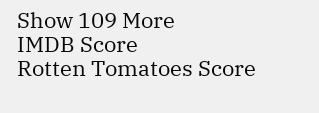Show 109 More
IMDB Score
Rotten Tomatoes Score